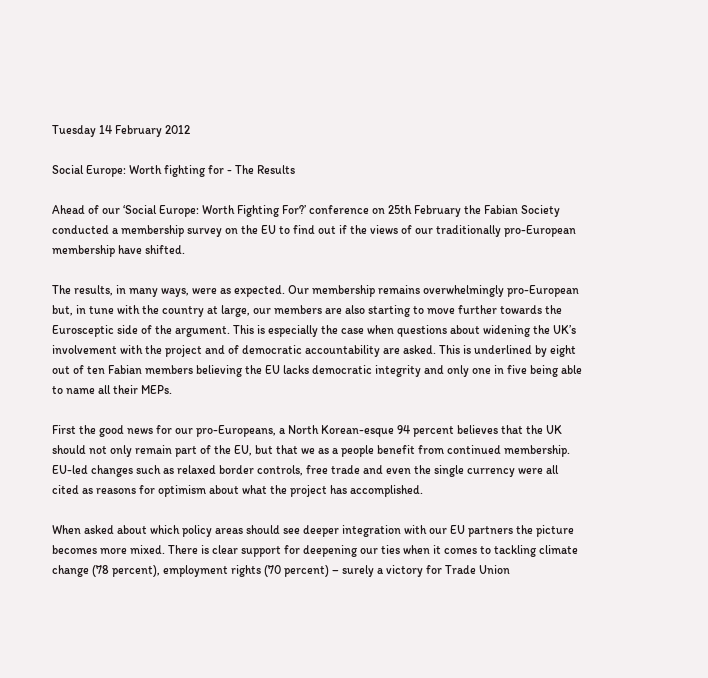Tuesday 14 February 2012

Social Europe: Worth fighting for - The Results

Ahead of our ‘Social Europe: Worth Fighting For?’ conference on 25th February the Fabian Society conducted a membership survey on the EU to find out if the views of our traditionally pro-European membership have shifted.

The results, in many ways, were as expected. Our membership remains overwhelmingly pro-European but, in tune with the country at large, our members are also starting to move further towards the Eurosceptic side of the argument. This is especially the case when questions about widening the UK’s involvement with the project and of democratic accountability are asked. This is underlined by eight out of ten Fabian members believing the EU lacks democratic integrity and only one in five being able to name all their MEPs.

First the good news for our pro-Europeans, a North Korean-esque 94 percent believes that the UK should not only remain part of the EU, but that we as a people benefit from continued membership. EU-led changes such as relaxed border controls, free trade and even the single currency were all cited as reasons for optimism about what the project has accomplished.

When asked about which policy areas should see deeper integration with our EU partners the picture becomes more mixed. There is clear support for deepening our ties when it comes to tackling climate change (78 percent), employment rights (70 percent) – surely a victory for Trade Union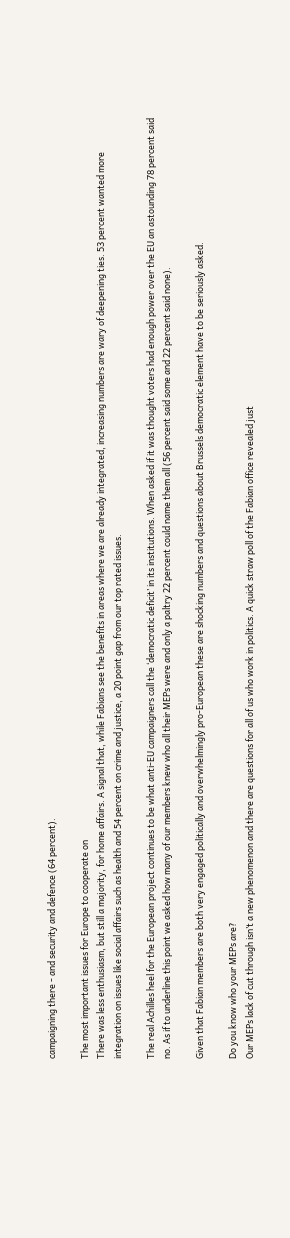campaigning there - and security and defence (64 percent).

The most important issues for Europe to cooperate on
There was less enthusiasm, but still a majority, for home affairs. A signal that, while Fabians see the benefits in areas where we are already integrated, increasing numbers are wary of deepening ties. 53 percent wanted more integration on issues like social affairs such as health and 54 percent on crime and justice, a 20 point gap from our top rated issues.

The real Achilles heel for the European project continues to be what anti-EU campaigners call the ‘democratic deficit’ in its institutions. When asked if it was thought voters had enough power over the EU an astounding 78 percent said no. As if to underline this point we asked how many of our members knew who all their MEPs were and only a paltry 22 percent could name them all (56 percent said some and 22 percent said none).

Given that Fabian members are both very engaged politically and overwhelmingly pro-European these are shocking numbers and questions about Brussels democratic element have to be seriously asked.

Do you know who your MEPs are?
Our MEPs lack of cut through isn’t a new phenomenon and there are questions for all of us who work in politics. A quick straw poll of the Fabian office revealed just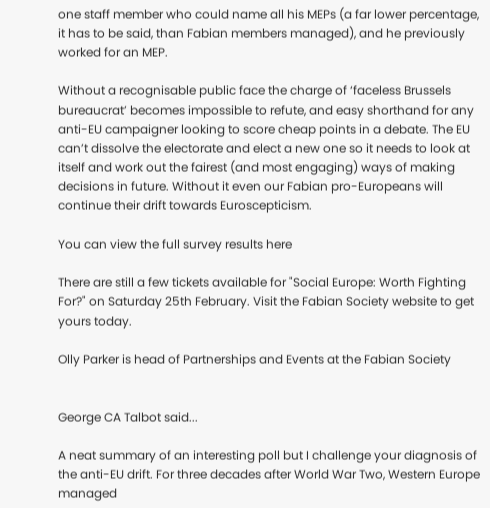one staff member who could name all his MEPs (a far lower percentage, it has to be said, than Fabian members managed), and he previously worked for an MEP.

Without a recognisable public face the charge of ‘faceless Brussels bureaucrat’ becomes impossible to refute, and easy shorthand for any anti-EU campaigner looking to score cheap points in a debate. The EU can’t dissolve the electorate and elect a new one so it needs to look at itself and work out the fairest (and most engaging) ways of making decisions in future. Without it even our Fabian pro-Europeans will continue their drift towards Euroscepticism.

You can view the full survey results here

There are still a few tickets available for "Social Europe: Worth Fighting For?" on Saturday 25th February. Visit the Fabian Society website to get yours today.

Olly Parker is head of Partnerships and Events at the Fabian Society


George CA Talbot said...

A neat summary of an interesting poll but I challenge your diagnosis of the anti-EU drift. For three decades after World War Two, Western Europe managed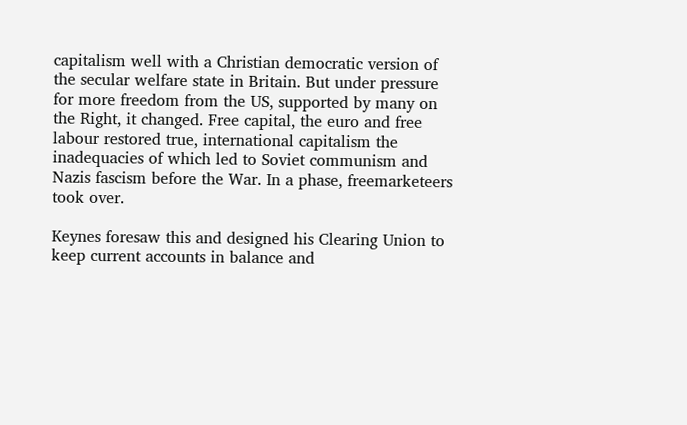capitalism well with a Christian democratic version of the secular welfare state in Britain. But under pressure for more freedom from the US, supported by many on the Right, it changed. Free capital, the euro and free labour restored true, international capitalism the inadequacies of which led to Soviet communism and Nazis fascism before the War. In a phase, freemarketeers took over.

Keynes foresaw this and designed his Clearing Union to keep current accounts in balance and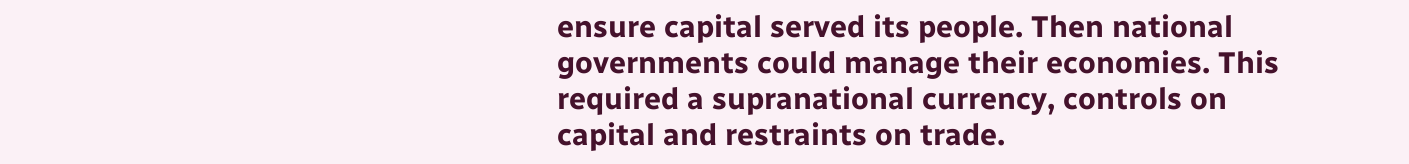ensure capital served its people. Then national governments could manage their economies. This required a supranational currency, controls on capital and restraints on trade.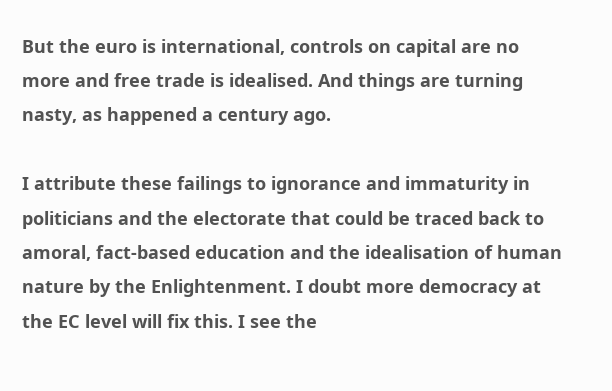But the euro is international, controls on capital are no more and free trade is idealised. And things are turning nasty, as happened a century ago.

I attribute these failings to ignorance and immaturity in politicians and the electorate that could be traced back to amoral, fact-based education and the idealisation of human nature by the Enlightenment. I doubt more democracy at the EC level will fix this. I see the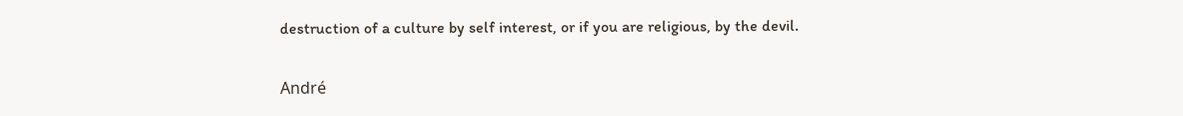destruction of a culture by self interest, or if you are religious, by the devil.

André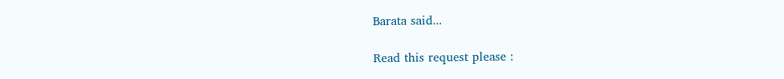Barata said...

Read this request please :